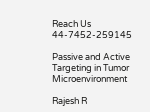Reach Us 44-7452-259145

Passive and Active Targeting in Tumor Microenvironment

Rajesh R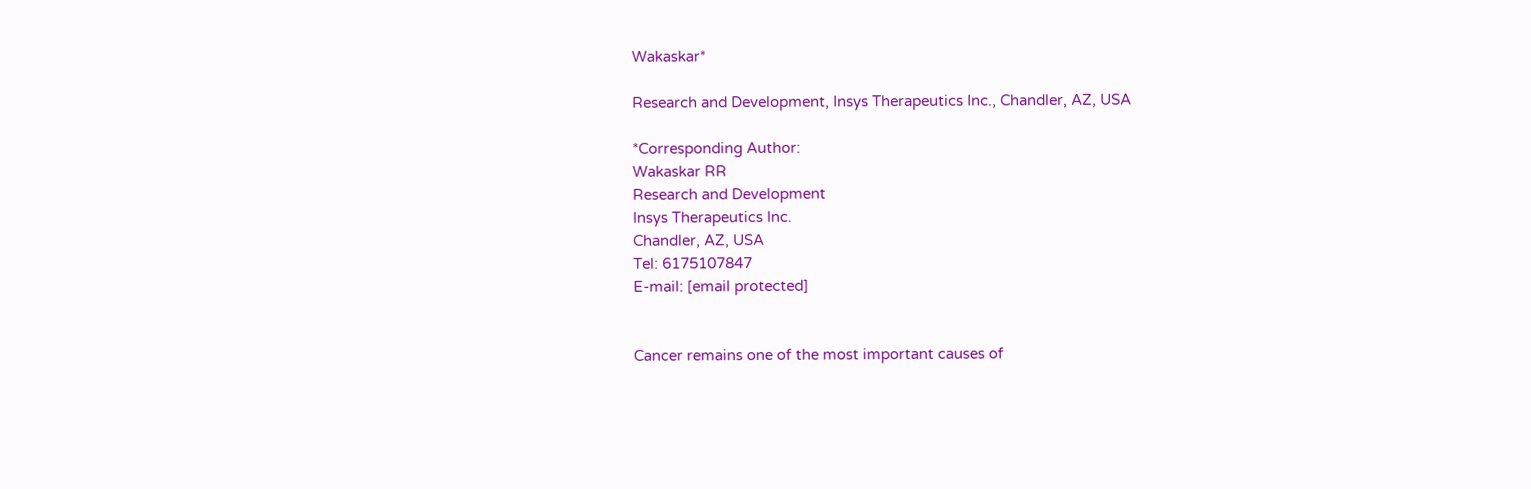Wakaskar*

Research and Development, Insys Therapeutics Inc., Chandler, AZ, USA

*Corresponding Author:
Wakaskar RR
Research and Development
Insys Therapeutics Inc.
Chandler, AZ, USA
Tel: 6175107847
E-mail: [email protected]


Cancer remains one of the most important causes of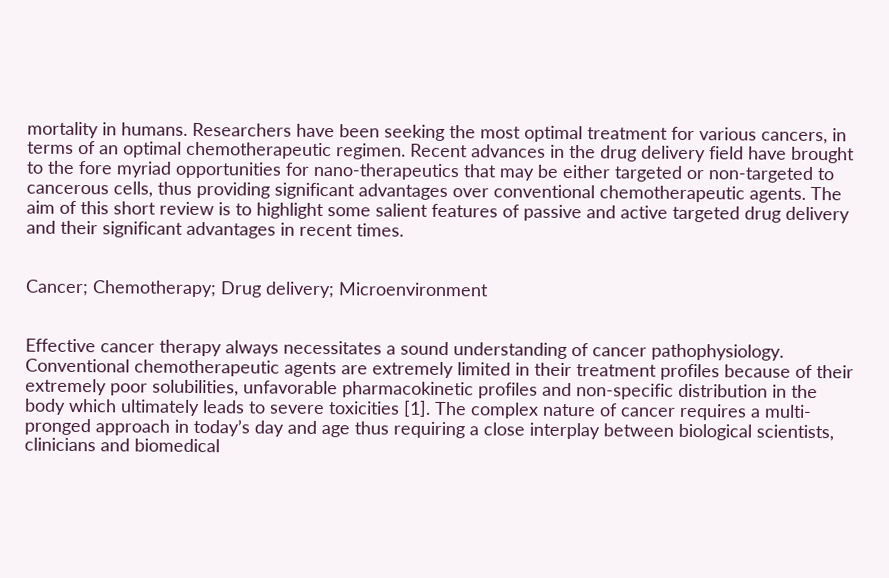mortality in humans. Researchers have been seeking the most optimal treatment for various cancers, in terms of an optimal chemotherapeutic regimen. Recent advances in the drug delivery field have brought to the fore myriad opportunities for nano-therapeutics that may be either targeted or non-targeted to cancerous cells, thus providing significant advantages over conventional chemotherapeutic agents. The aim of this short review is to highlight some salient features of passive and active targeted drug delivery and their significant advantages in recent times.


Cancer; Chemotherapy; Drug delivery; Microenvironment


Effective cancer therapy always necessitates a sound understanding of cancer pathophysiology. Conventional chemotherapeutic agents are extremely limited in their treatment profiles because of their extremely poor solubilities, unfavorable pharmacokinetic profiles and non-specific distribution in the body which ultimately leads to severe toxicities [1]. The complex nature of cancer requires a multi-pronged approach in today’s day and age thus requiring a close interplay between biological scientists, clinicians and biomedical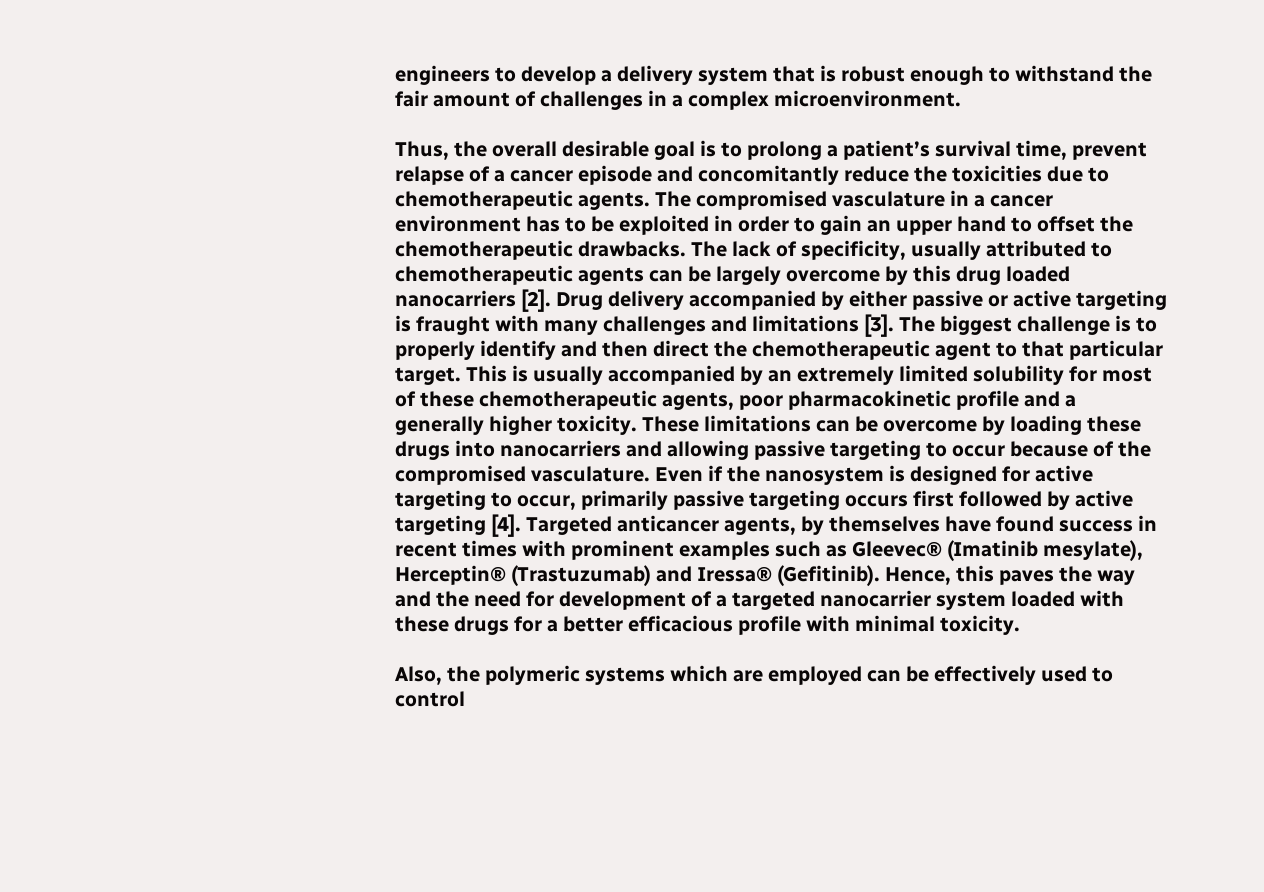engineers to develop a delivery system that is robust enough to withstand the fair amount of challenges in a complex microenvironment.

Thus, the overall desirable goal is to prolong a patient’s survival time, prevent relapse of a cancer episode and concomitantly reduce the toxicities due to chemotherapeutic agents. The compromised vasculature in a cancer environment has to be exploited in order to gain an upper hand to offset the chemotherapeutic drawbacks. The lack of specificity, usually attributed to chemotherapeutic agents can be largely overcome by this drug loaded nanocarriers [2]. Drug delivery accompanied by either passive or active targeting is fraught with many challenges and limitations [3]. The biggest challenge is to properly identify and then direct the chemotherapeutic agent to that particular target. This is usually accompanied by an extremely limited solubility for most of these chemotherapeutic agents, poor pharmacokinetic profile and a generally higher toxicity. These limitations can be overcome by loading these drugs into nanocarriers and allowing passive targeting to occur because of the compromised vasculature. Even if the nanosystem is designed for active targeting to occur, primarily passive targeting occurs first followed by active targeting [4]. Targeted anticancer agents, by themselves have found success in recent times with prominent examples such as Gleevec® (Imatinib mesylate), Herceptin® (Trastuzumab) and Iressa® (Gefitinib). Hence, this paves the way and the need for development of a targeted nanocarrier system loaded with these drugs for a better efficacious profile with minimal toxicity.

Also, the polymeric systems which are employed can be effectively used to control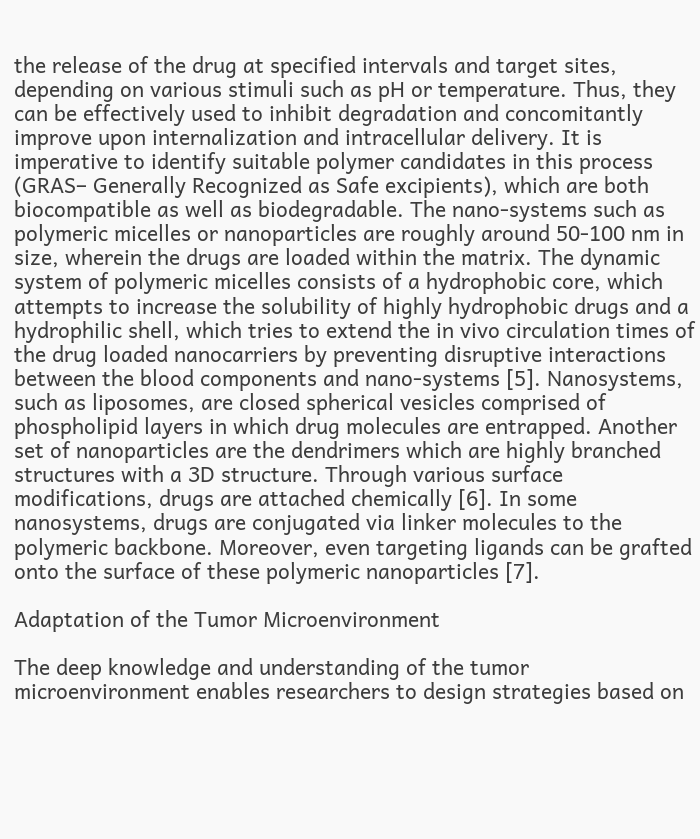the release of the drug at specified intervals and target sites, depending on various stimuli such as pH or temperature. Thus, they can be effectively used to inhibit degradation and concomitantly improve upon internalization and intracellular delivery. It is imperative to identify suitable polymer candidates in this process (GRAS– Generally Recognized as Safe excipients), which are both biocompatible as well as biodegradable. The nano-systems such as polymeric micelles or nanoparticles are roughly around 50-100 nm in size, wherein the drugs are loaded within the matrix. The dynamic system of polymeric micelles consists of a hydrophobic core, which attempts to increase the solubility of highly hydrophobic drugs and a hydrophilic shell, which tries to extend the in vivo circulation times of the drug loaded nanocarriers by preventing disruptive interactions between the blood components and nano-systems [5]. Nanosystems, such as liposomes, are closed spherical vesicles comprised of phospholipid layers in which drug molecules are entrapped. Another set of nanoparticles are the dendrimers which are highly branched structures with a 3D structure. Through various surface modifications, drugs are attached chemically [6]. In some nanosystems, drugs are conjugated via linker molecules to the polymeric backbone. Moreover, even targeting ligands can be grafted onto the surface of these polymeric nanoparticles [7].

Adaptation of the Tumor Microenvironment

The deep knowledge and understanding of the tumor microenvironment enables researchers to design strategies based on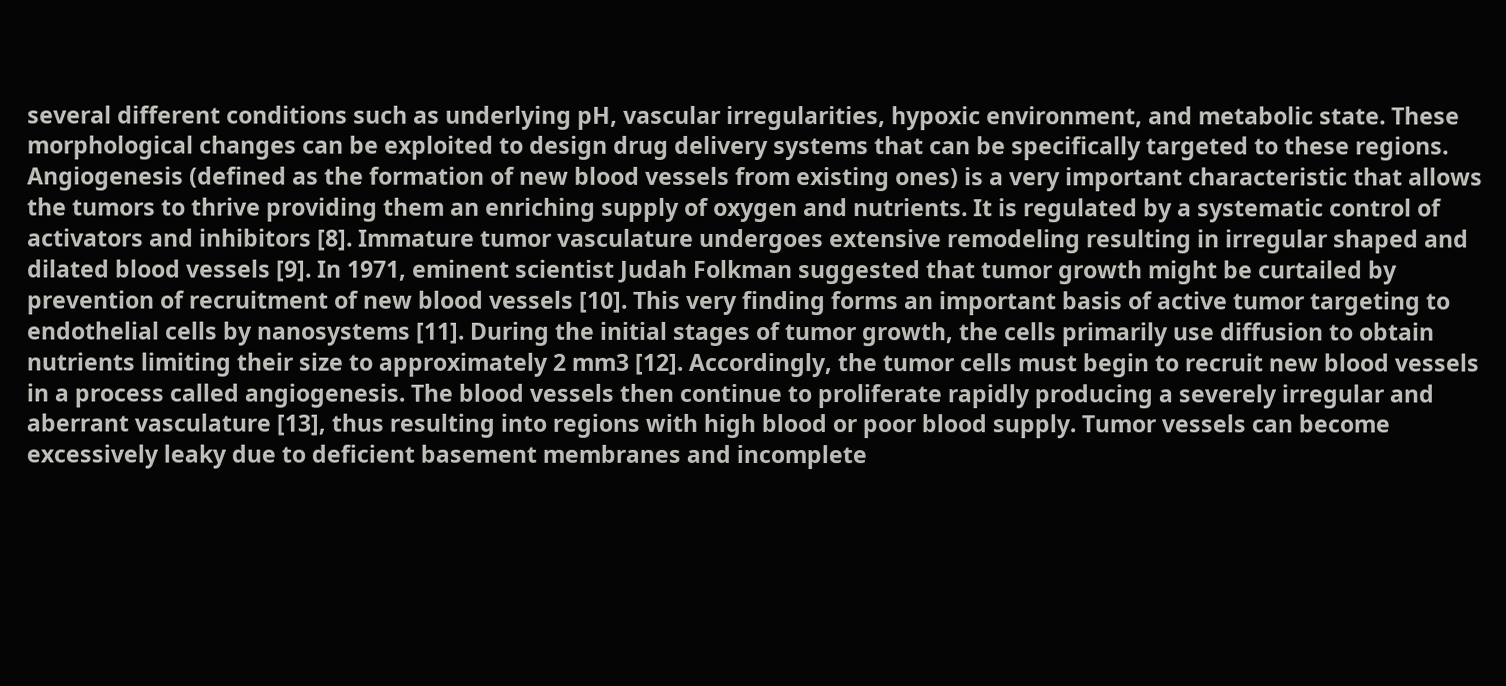several different conditions such as underlying pH, vascular irregularities, hypoxic environment, and metabolic state. These morphological changes can be exploited to design drug delivery systems that can be specifically targeted to these regions. Angiogenesis (defined as the formation of new blood vessels from existing ones) is a very important characteristic that allows the tumors to thrive providing them an enriching supply of oxygen and nutrients. It is regulated by a systematic control of activators and inhibitors [8]. Immature tumor vasculature undergoes extensive remodeling resulting in irregular shaped and dilated blood vessels [9]. In 1971, eminent scientist Judah Folkman suggested that tumor growth might be curtailed by prevention of recruitment of new blood vessels [10]. This very finding forms an important basis of active tumor targeting to endothelial cells by nanosystems [11]. During the initial stages of tumor growth, the cells primarily use diffusion to obtain nutrients limiting their size to approximately 2 mm3 [12]. Accordingly, the tumor cells must begin to recruit new blood vessels in a process called angiogenesis. The blood vessels then continue to proliferate rapidly producing a severely irregular and aberrant vasculature [13], thus resulting into regions with high blood or poor blood supply. Tumor vessels can become excessively leaky due to deficient basement membranes and incomplete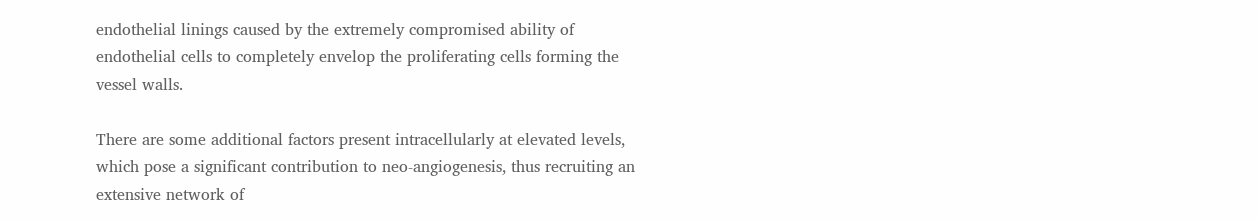endothelial linings caused by the extremely compromised ability of endothelial cells to completely envelop the proliferating cells forming the vessel walls.

There are some additional factors present intracellularly at elevated levels, which pose a significant contribution to neo-angiogenesis, thus recruiting an extensive network of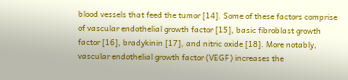blood vessels that feed the tumor [14]. Some of these factors comprise of vascular endothelial growth factor [15], basic fibroblast growth factor [16], bradykinin [17], and nitric oxide [18]. More notably, vascular endothelial growth factor (VEGF) increases the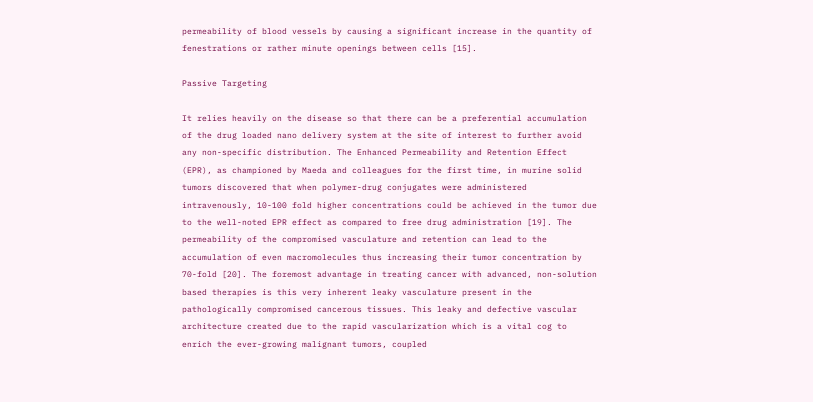permeability of blood vessels by causing a significant increase in the quantity of fenestrations or rather minute openings between cells [15].

Passive Targeting

It relies heavily on the disease so that there can be a preferential accumulation of the drug loaded nano delivery system at the site of interest to further avoid any non-specific distribution. The Enhanced Permeability and Retention Effect (EPR), as championed by Maeda and colleagues for the first time, in murine solid tumors discovered that when polymer-drug conjugates were administered intravenously, 10-100 fold higher concentrations could be achieved in the tumor due to the well-noted EPR effect as compared to free drug administration [19]. The permeability of the compromised vasculature and retention can lead to the accumulation of even macromolecules thus increasing their tumor concentration by 70-fold [20]. The foremost advantage in treating cancer with advanced, non-solution based therapies is this very inherent leaky vasculature present in the pathologically compromised cancerous tissues. This leaky and defective vascular architecture created due to the rapid vascularization which is a vital cog to enrich the ever-growing malignant tumors, coupled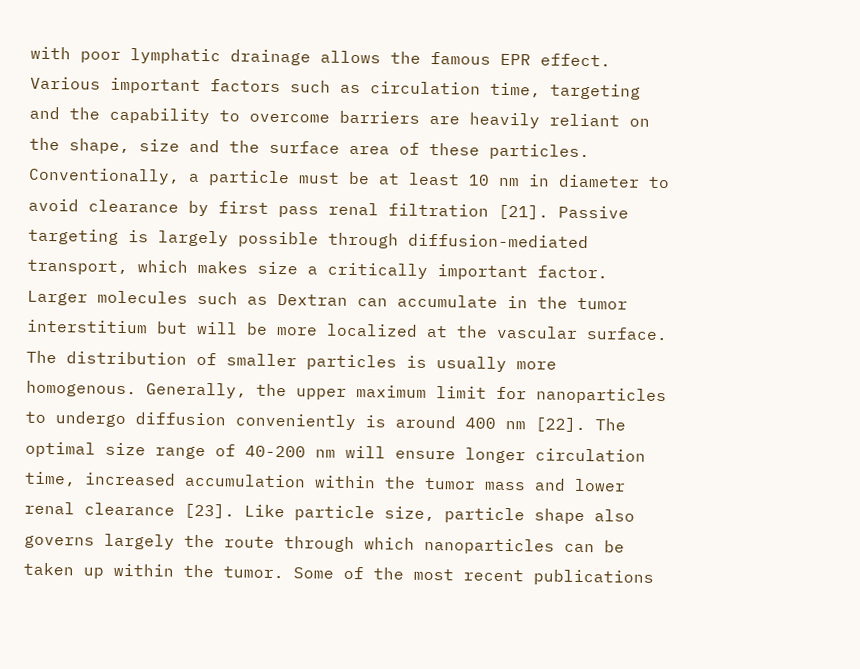with poor lymphatic drainage allows the famous EPR effect. Various important factors such as circulation time, targeting and the capability to overcome barriers are heavily reliant on the shape, size and the surface area of these particles. Conventionally, a particle must be at least 10 nm in diameter to avoid clearance by first pass renal filtration [21]. Passive targeting is largely possible through diffusion-mediated transport, which makes size a critically important factor. Larger molecules such as Dextran can accumulate in the tumor interstitium but will be more localized at the vascular surface. The distribution of smaller particles is usually more homogenous. Generally, the upper maximum limit for nanoparticles to undergo diffusion conveniently is around 400 nm [22]. The optimal size range of 40-200 nm will ensure longer circulation time, increased accumulation within the tumor mass and lower renal clearance [23]. Like particle size, particle shape also governs largely the route through which nanoparticles can be taken up within the tumor. Some of the most recent publications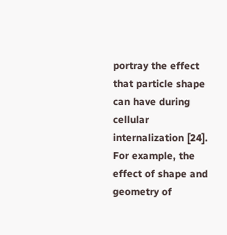portray the effect that particle shape can have during cellular internalization [24]. For example, the effect of shape and geometry of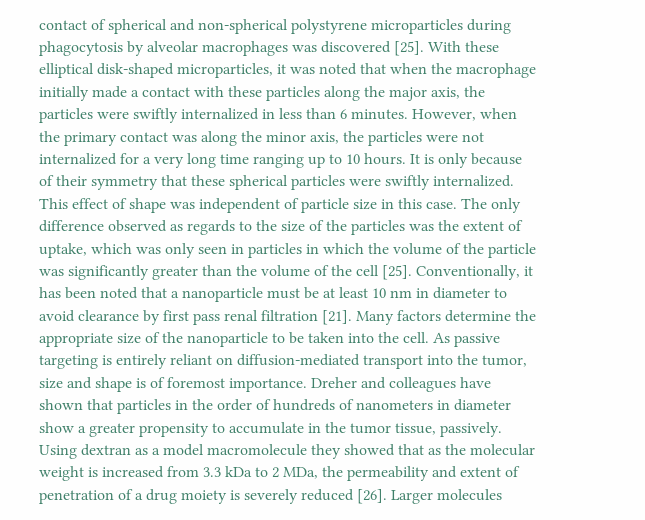contact of spherical and non-spherical polystyrene microparticles during phagocytosis by alveolar macrophages was discovered [25]. With these elliptical disk-shaped microparticles, it was noted that when the macrophage initially made a contact with these particles along the major axis, the particles were swiftly internalized in less than 6 minutes. However, when the primary contact was along the minor axis, the particles were not internalized for a very long time ranging up to 10 hours. It is only because of their symmetry that these spherical particles were swiftly internalized. This effect of shape was independent of particle size in this case. The only difference observed as regards to the size of the particles was the extent of uptake, which was only seen in particles in which the volume of the particle was significantly greater than the volume of the cell [25]. Conventionally, it has been noted that a nanoparticle must be at least 10 nm in diameter to avoid clearance by first pass renal filtration [21]. Many factors determine the appropriate size of the nanoparticle to be taken into the cell. As passive targeting is entirely reliant on diffusion-mediated transport into the tumor, size and shape is of foremost importance. Dreher and colleagues have shown that particles in the order of hundreds of nanometers in diameter show a greater propensity to accumulate in the tumor tissue, passively. Using dextran as a model macromolecule they showed that as the molecular weight is increased from 3.3 kDa to 2 MDa, the permeability and extent of penetration of a drug moiety is severely reduced [26]. Larger molecules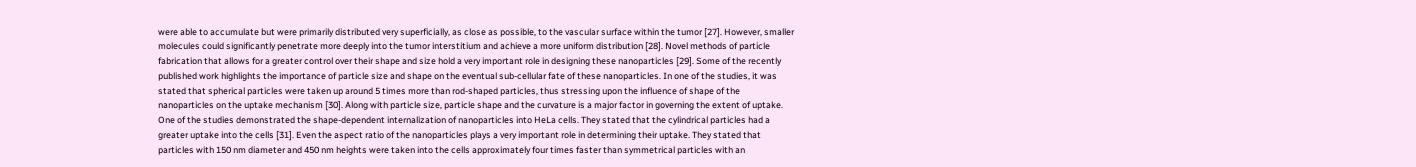were able to accumulate but were primarily distributed very superficially, as close as possible, to the vascular surface within the tumor [27]. However, smaller molecules could significantly penetrate more deeply into the tumor interstitium and achieve a more uniform distribution [28]. Novel methods of particle fabrication that allows for a greater control over their shape and size hold a very important role in designing these nanoparticles [29]. Some of the recently published work highlights the importance of particle size and shape on the eventual sub-cellular fate of these nanoparticles. In one of the studies, it was stated that spherical particles were taken up around 5 times more than rod-shaped particles, thus stressing upon the influence of shape of the nanoparticles on the uptake mechanism [30]. Along with particle size, particle shape and the curvature is a major factor in governing the extent of uptake. One of the studies demonstrated the shape-dependent internalization of nanoparticles into HeLa cells. They stated that the cylindrical particles had a greater uptake into the cells [31]. Even the aspect ratio of the nanoparticles plays a very important role in determining their uptake. They stated that particles with 150 nm diameter and 450 nm heights were taken into the cells approximately four times faster than symmetrical particles with an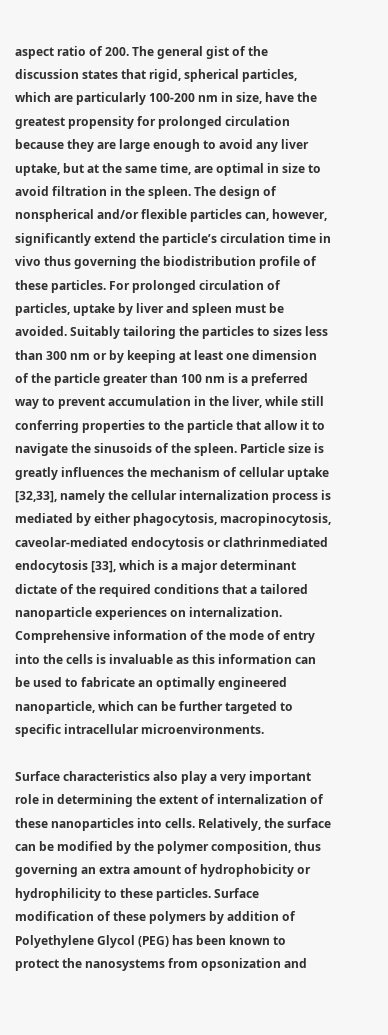aspect ratio of 200. The general gist of the discussion states that rigid, spherical particles, which are particularly 100-200 nm in size, have the greatest propensity for prolonged circulation because they are large enough to avoid any liver uptake, but at the same time, are optimal in size to avoid filtration in the spleen. The design of nonspherical and/or flexible particles can, however, significantly extend the particle’s circulation time in vivo thus governing the biodistribution profile of these particles. For prolonged circulation of particles, uptake by liver and spleen must be avoided. Suitably tailoring the particles to sizes less than 300 nm or by keeping at least one dimension of the particle greater than 100 nm is a preferred way to prevent accumulation in the liver, while still conferring properties to the particle that allow it to navigate the sinusoids of the spleen. Particle size is greatly influences the mechanism of cellular uptake [32,33], namely the cellular internalization process is mediated by either phagocytosis, macropinocytosis, caveolar-mediated endocytosis or clathrinmediated endocytosis [33], which is a major determinant dictate of the required conditions that a tailored nanoparticle experiences on internalization. Comprehensive information of the mode of entry into the cells is invaluable as this information can be used to fabricate an optimally engineered nanoparticle, which can be further targeted to specific intracellular microenvironments.

Surface characteristics also play a very important role in determining the extent of internalization of these nanoparticles into cells. Relatively, the surface can be modified by the polymer composition, thus governing an extra amount of hydrophobicity or hydrophilicity to these particles. Surface modification of these polymers by addition of Polyethylene Glycol (PEG) has been known to protect the nanosystems from opsonization and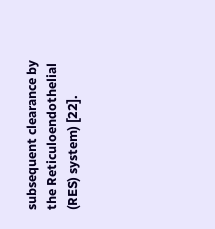subsequent clearance by the Reticuloendothelial (RES) system) [22].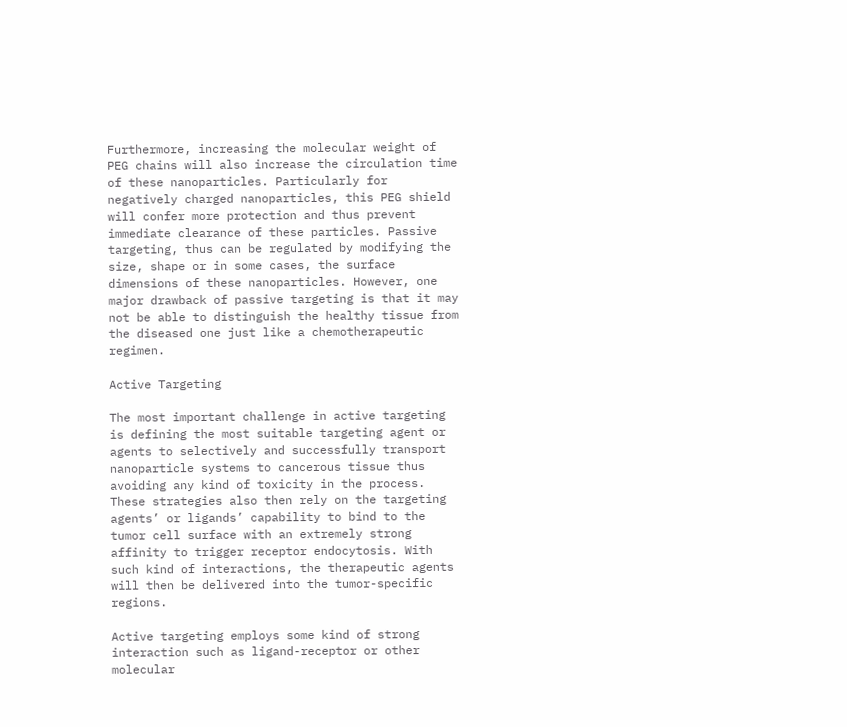Furthermore, increasing the molecular weight of PEG chains will also increase the circulation time of these nanoparticles. Particularly for negatively charged nanoparticles, this PEG shield will confer more protection and thus prevent immediate clearance of these particles. Passive targeting, thus can be regulated by modifying the size, shape or in some cases, the surface dimensions of these nanoparticles. However, one major drawback of passive targeting is that it may not be able to distinguish the healthy tissue from the diseased one just like a chemotherapeutic regimen.

Active Targeting

The most important challenge in active targeting is defining the most suitable targeting agent or agents to selectively and successfully transport nanoparticle systems to cancerous tissue thus avoiding any kind of toxicity in the process. These strategies also then rely on the targeting agents’ or ligands’ capability to bind to the tumor cell surface with an extremely strong affinity to trigger receptor endocytosis. With such kind of interactions, the therapeutic agents will then be delivered into the tumor-specific regions.

Active targeting employs some kind of strong interaction such as ligand-receptor or other molecular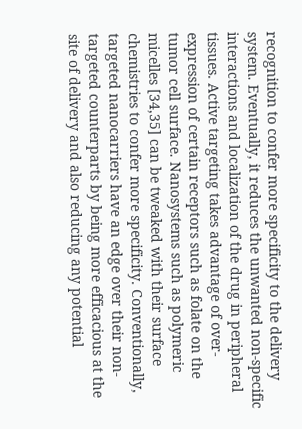recognition to confer more specificity to the delivery system. Eventually, it reduces the unwanted non-specific interactions and localization of the drug in peripheral tissues. Active targeting takes advantage of over-expression of certain receptors such as folate on the tumor cell surface. Nanosystems such as polymeric micelles [34,35] can be tweaked with their surface chemistries to confer more specificity. Conventionally, targeted nanocarriers have an edge over their non-targeted counterparts by being more efficacious at the site of delivery and also reducing any potential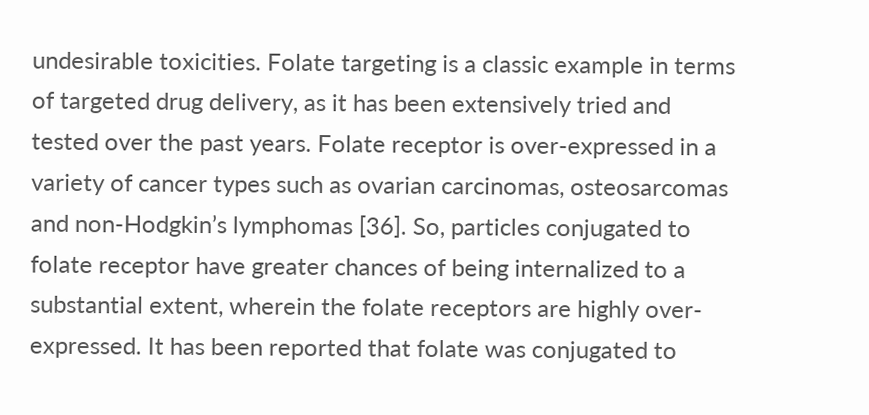undesirable toxicities. Folate targeting is a classic example in terms of targeted drug delivery, as it has been extensively tried and tested over the past years. Folate receptor is over-expressed in a variety of cancer types such as ovarian carcinomas, osteosarcomas and non-Hodgkin’s lymphomas [36]. So, particles conjugated to folate receptor have greater chances of being internalized to a substantial extent, wherein the folate receptors are highly over-expressed. It has been reported that folate was conjugated to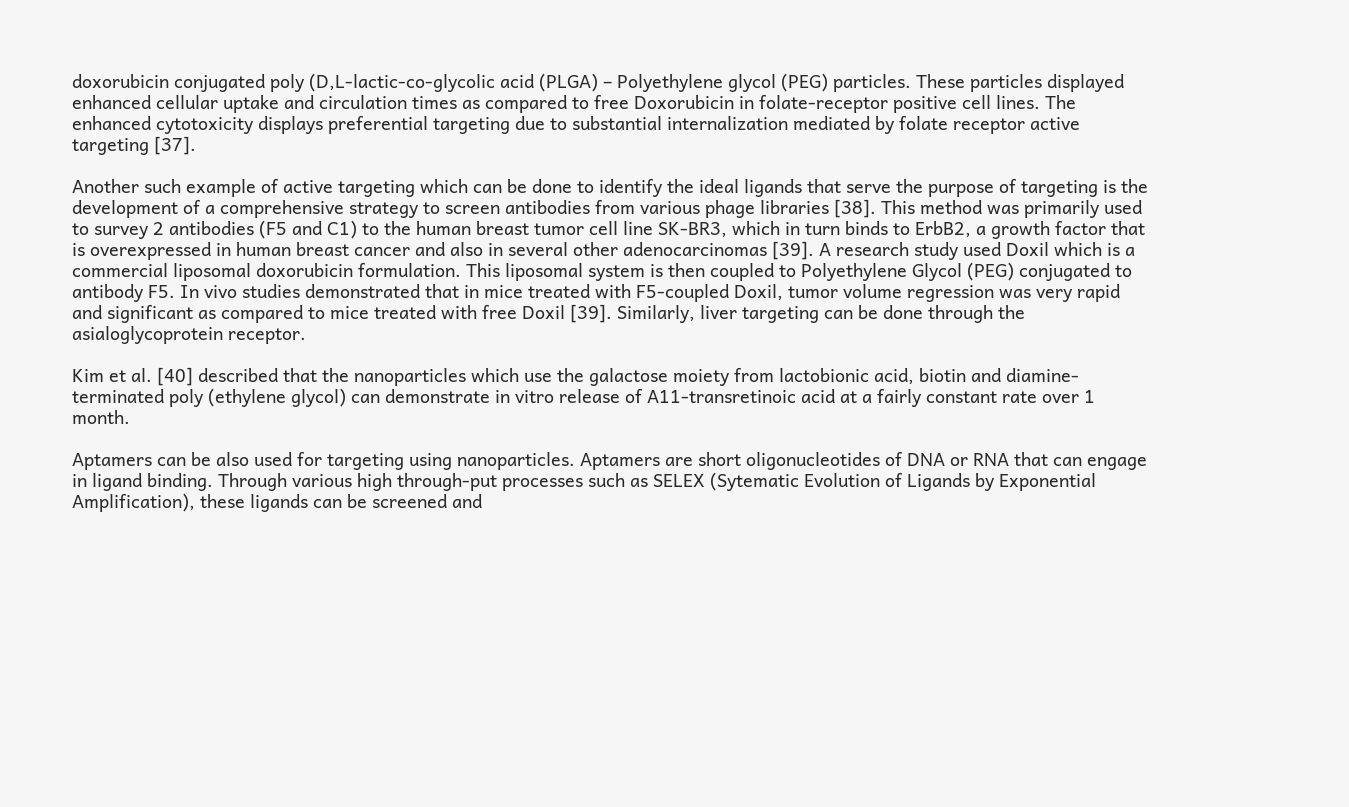doxorubicin conjugated poly (D,L-lactic-co-glycolic acid (PLGA) – Polyethylene glycol (PEG) particles. These particles displayed enhanced cellular uptake and circulation times as compared to free Doxorubicin in folate-receptor positive cell lines. The enhanced cytotoxicity displays preferential targeting due to substantial internalization mediated by folate receptor active targeting [37].

Another such example of active targeting which can be done to identify the ideal ligands that serve the purpose of targeting is the development of a comprehensive strategy to screen antibodies from various phage libraries [38]. This method was primarily used to survey 2 antibodies (F5 and C1) to the human breast tumor cell line SK-BR3, which in turn binds to ErbB2, a growth factor that is overexpressed in human breast cancer and also in several other adenocarcinomas [39]. A research study used Doxil which is a commercial liposomal doxorubicin formulation. This liposomal system is then coupled to Polyethylene Glycol (PEG) conjugated to antibody F5. In vivo studies demonstrated that in mice treated with F5-coupled Doxil, tumor volume regression was very rapid and significant as compared to mice treated with free Doxil [39]. Similarly, liver targeting can be done through the asialoglycoprotein receptor.

Kim et al. [40] described that the nanoparticles which use the galactose moiety from lactobionic acid, biotin and diamine-terminated poly (ethylene glycol) can demonstrate in vitro release of A11-transretinoic acid at a fairly constant rate over 1 month.

Aptamers can be also used for targeting using nanoparticles. Aptamers are short oligonucleotides of DNA or RNA that can engage in ligand binding. Through various high through-put processes such as SELEX (Sytematic Evolution of Ligands by Exponential Amplification), these ligands can be screened and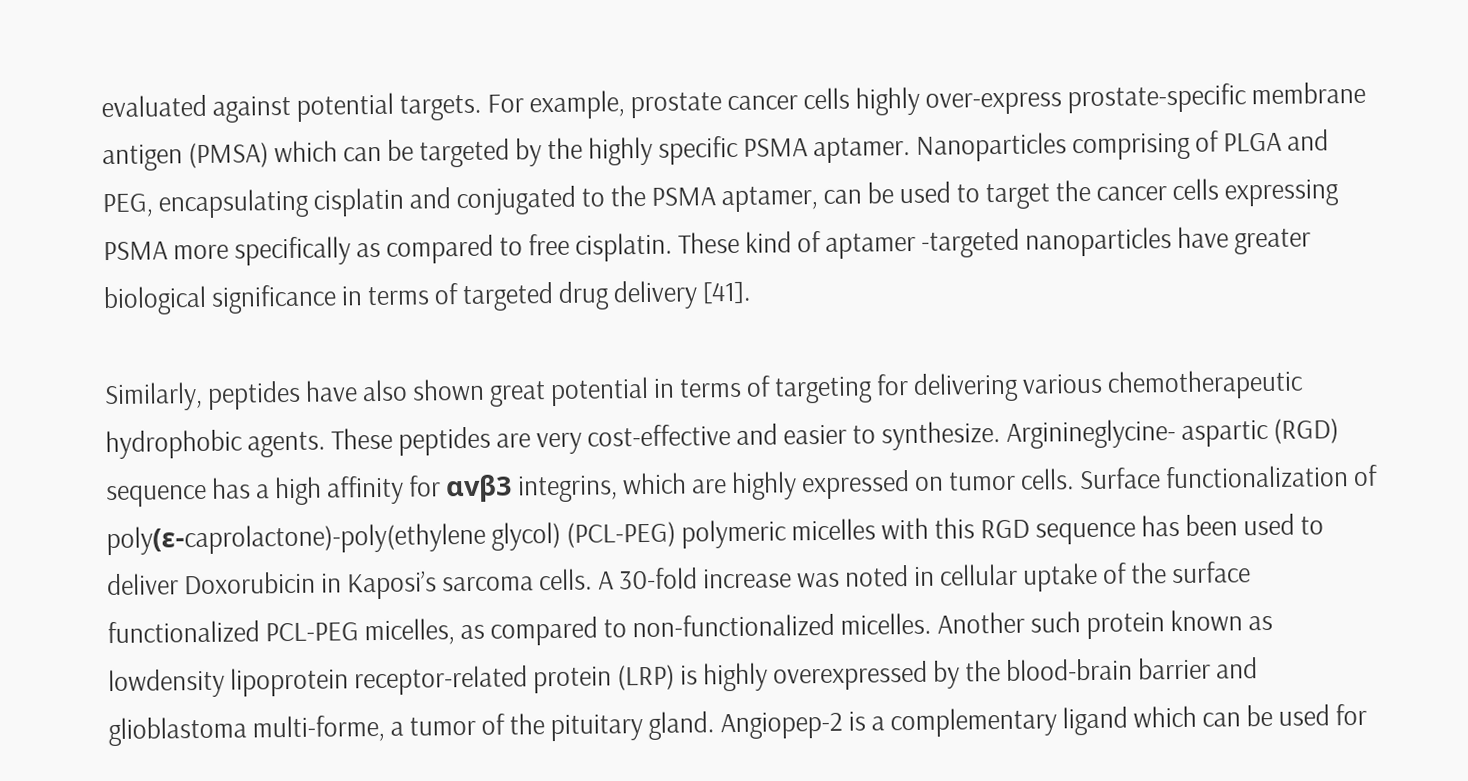evaluated against potential targets. For example, prostate cancer cells highly over-express prostate-specific membrane antigen (PMSA) which can be targeted by the highly specific PSMA aptamer. Nanoparticles comprising of PLGA and PEG, encapsulating cisplatin and conjugated to the PSMA aptamer, can be used to target the cancer cells expressing PSMA more specifically as compared to free cisplatin. These kind of aptamer -targeted nanoparticles have greater biological significance in terms of targeted drug delivery [41].

Similarly, peptides have also shown great potential in terms of targeting for delivering various chemotherapeutic hydrophobic agents. These peptides are very cost-effective and easier to synthesize. Arginineglycine- aspartic (RGD) sequence has a high affinity for αvβ3 integrins, which are highly expressed on tumor cells. Surface functionalization of poly(ε-caprolactone)-poly(ethylene glycol) (PCL-PEG) polymeric micelles with this RGD sequence has been used to deliver Doxorubicin in Kaposi’s sarcoma cells. A 30-fold increase was noted in cellular uptake of the surface functionalized PCL-PEG micelles, as compared to non-functionalized micelles. Another such protein known as lowdensity lipoprotein receptor-related protein (LRP) is highly overexpressed by the blood-brain barrier and glioblastoma multi-forme, a tumor of the pituitary gland. Angiopep-2 is a complementary ligand which can be used for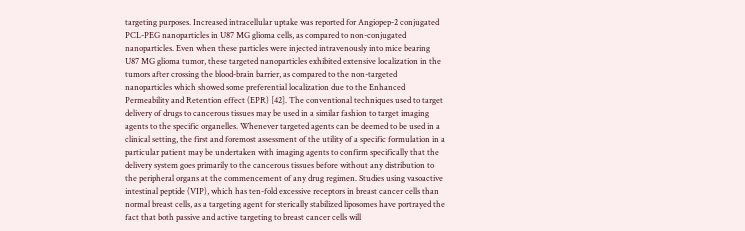targeting purposes. Increased intracellular uptake was reported for Angiopep-2 conjugated PCL-PEG nanoparticles in U87 MG glioma cells, as compared to non-conjugated nanoparticles. Even when these particles were injected intravenously into mice bearing U87 MG glioma tumor, these targeted nanoparticles exhibited extensive localization in the tumors after crossing the blood-brain barrier, as compared to the non-targeted nanoparticles which showed some preferential localization due to the Enhanced Permeability and Retention effect (EPR) [42]. The conventional techniques used to target delivery of drugs to cancerous tissues may be used in a similar fashion to target imaging agents to the specific organelles. Whenever targeted agents can be deemed to be used in a clinical setting, the first and foremost assessment of the utility of a specific formulation in a particular patient may be undertaken with imaging agents to confirm specifically that the delivery system goes primarily to the cancerous tissues before without any distribution to the peripheral organs at the commencement of any drug regimen. Studies using vasoactive intestinal peptide (VIP), which has ten-fold excessive receptors in breast cancer cells than normal breast cells, as a targeting agent for sterically stabilized liposomes have portrayed the fact that both passive and active targeting to breast cancer cells will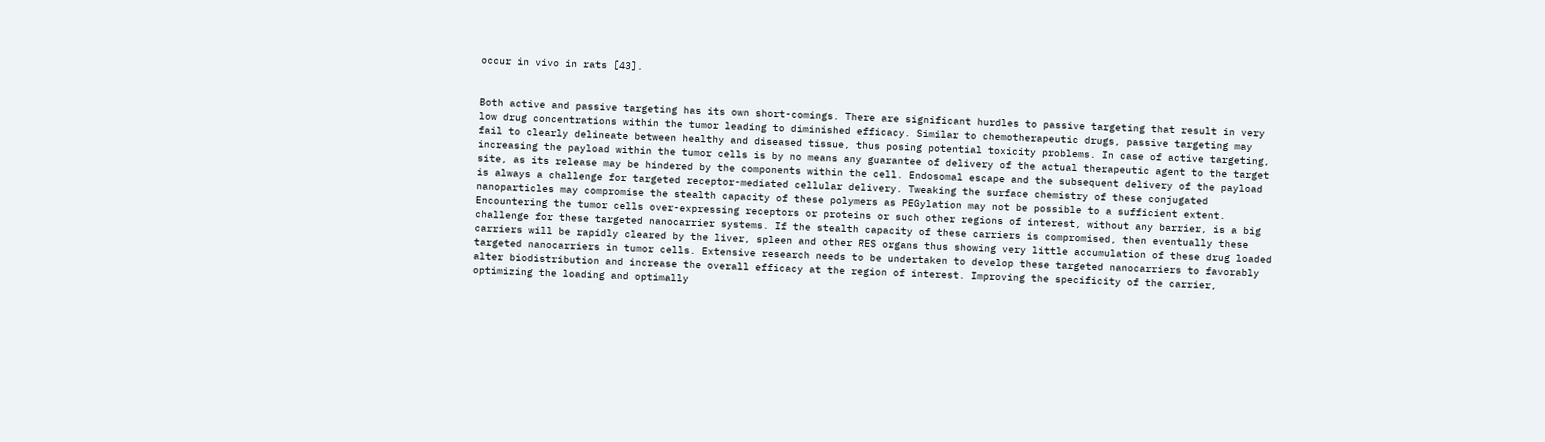occur in vivo in rats [43].


Both active and passive targeting has its own short-comings. There are significant hurdles to passive targeting that result in very low drug concentrations within the tumor leading to diminished efficacy. Similar to chemotherapeutic drugs, passive targeting may fail to clearly delineate between healthy and diseased tissue, thus posing potential toxicity problems. In case of active targeting, increasing the payload within the tumor cells is by no means any guarantee of delivery of the actual therapeutic agent to the target site, as its release may be hindered by the components within the cell. Endosomal escape and the subsequent delivery of the payload is always a challenge for targeted receptor-mediated cellular delivery. Tweaking the surface chemistry of these conjugated nanoparticles may compromise the stealth capacity of these polymers as PEGylation may not be possible to a sufficient extent. Encountering the tumor cells over-expressing receptors or proteins or such other regions of interest, without any barrier, is a big challenge for these targeted nanocarrier systems. If the stealth capacity of these carriers is compromised, then eventually these carriers will be rapidly cleared by the liver, spleen and other RES organs thus showing very little accumulation of these drug loaded targeted nanocarriers in tumor cells. Extensive research needs to be undertaken to develop these targeted nanocarriers to favorably alter biodistribution and increase the overall efficacy at the region of interest. Improving the specificity of the carrier, optimizing the loading and optimally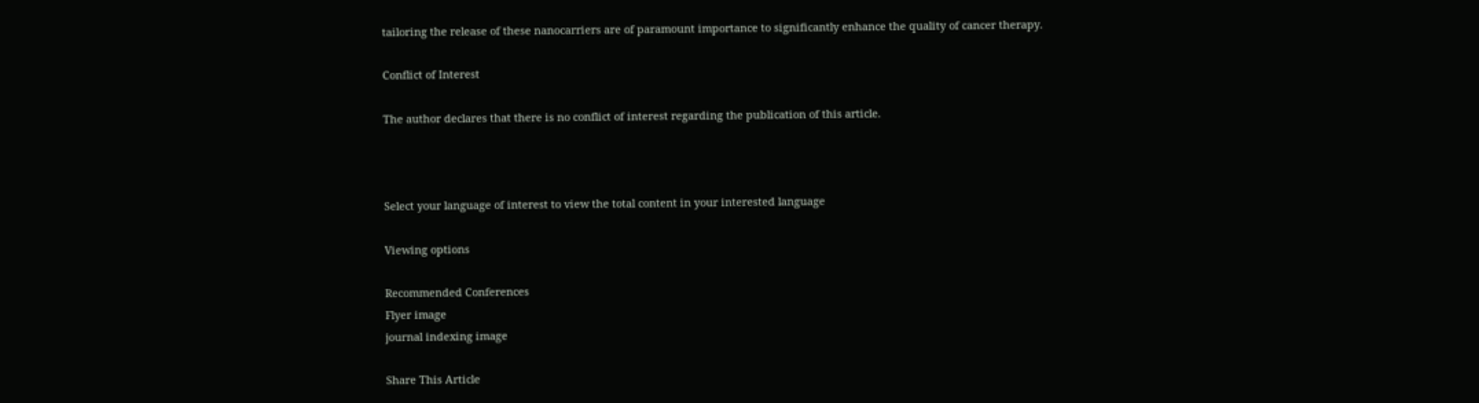tailoring the release of these nanocarriers are of paramount importance to significantly enhance the quality of cancer therapy.

Conflict of Interest

The author declares that there is no conflict of interest regarding the publication of this article.



Select your language of interest to view the total content in your interested language

Viewing options

Recommended Conferences
Flyer image
journal indexing image

Share This Article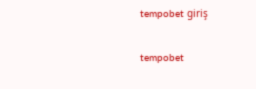tempobet giriş

tempobet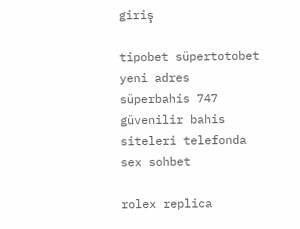giriş

tipobet süpertotobet yeni adres süperbahis 747 güvenilir bahis siteleri telefonda sex sohbet

rolex replica